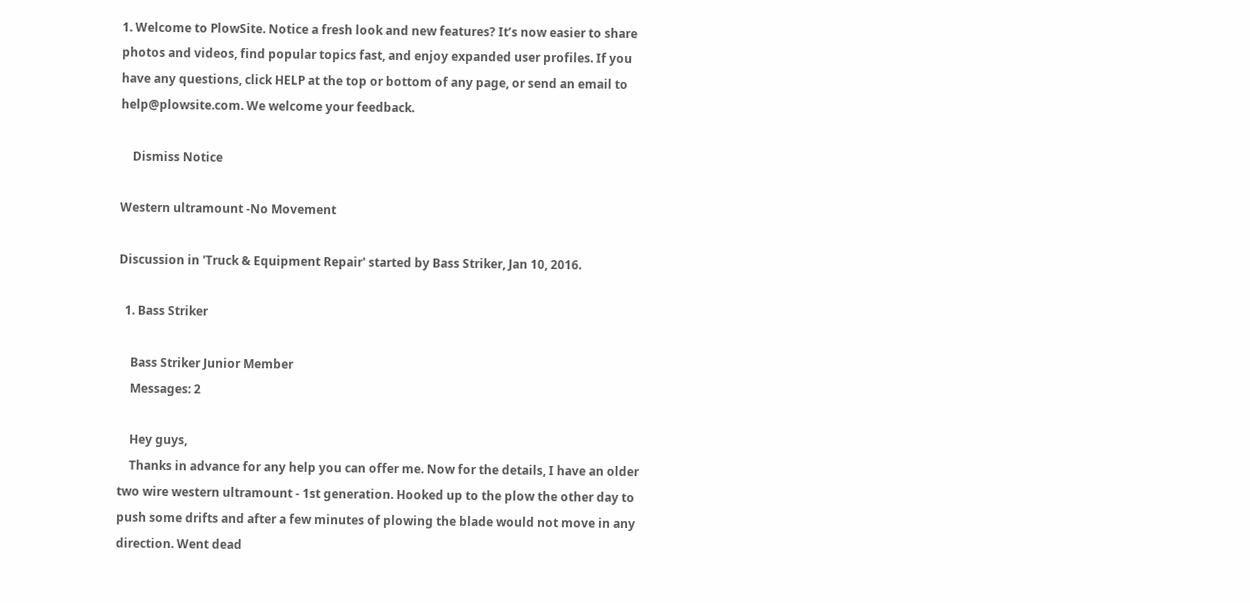1. Welcome to PlowSite. Notice a fresh look and new features? It’s now easier to share photos and videos, find popular topics fast, and enjoy expanded user profiles. If you have any questions, click HELP at the top or bottom of any page, or send an email to help@plowsite.com. We welcome your feedback.

    Dismiss Notice

Western ultramount -No Movement

Discussion in 'Truck & Equipment Repair' started by Bass Striker, Jan 10, 2016.

  1. Bass Striker

    Bass Striker Junior Member
    Messages: 2

    Hey guys,
    Thanks in advance for any help you can offer me. Now for the details, I have an older two wire western ultramount - 1st generation. Hooked up to the plow the other day to push some drifts and after a few minutes of plowing the blade would not move in any direction. Went dead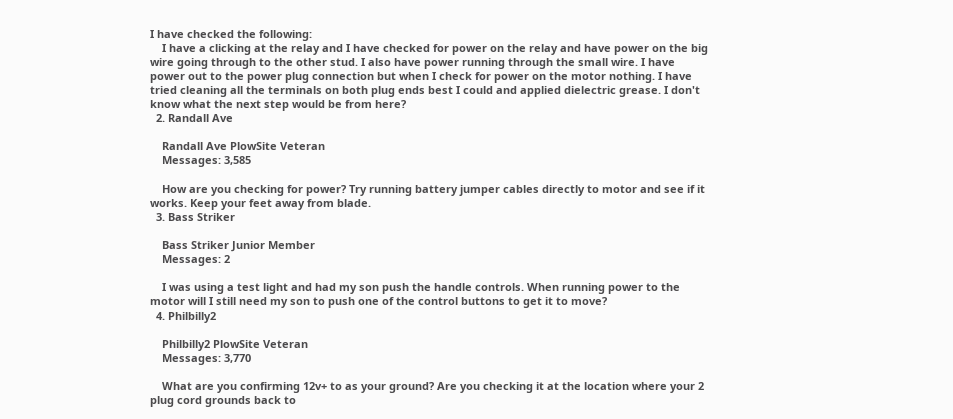I have checked the following:
    I have a clicking at the relay and I have checked for power on the relay and have power on the big wire going through to the other stud. I also have power running through the small wire. I have power out to the power plug connection but when I check for power on the motor nothing. I have tried cleaning all the terminals on both plug ends best I could and applied dielectric grease. I don't know what the next step would be from here?
  2. Randall Ave

    Randall Ave PlowSite Veteran
    Messages: 3,585

    How are you checking for power? Try running battery jumper cables directly to motor and see if it works. Keep your feet away from blade.
  3. Bass Striker

    Bass Striker Junior Member
    Messages: 2

    I was using a test light and had my son push the handle controls. When running power to the motor will I still need my son to push one of the control buttons to get it to move?
  4. Philbilly2

    Philbilly2 PlowSite Veteran
    Messages: 3,770

    What are you confirming 12v+ to as your ground? Are you checking it at the location where your 2 plug cord grounds back to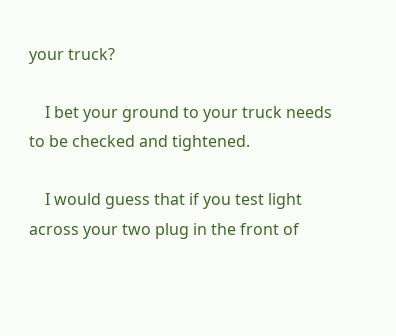your truck?

    I bet your ground to your truck needs to be checked and tightened.

    I would guess that if you test light across your two plug in the front of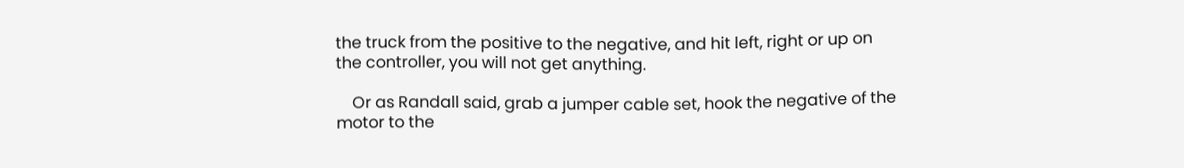the truck from the positive to the negative, and hit left, right or up on the controller, you will not get anything.

    Or as Randall said, grab a jumper cable set, hook the negative of the motor to the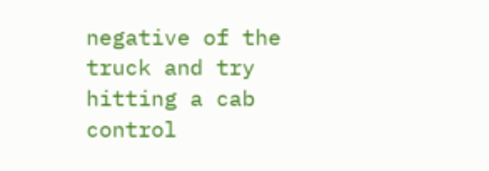negative of the truck and try hitting a cab control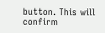button. This will confirm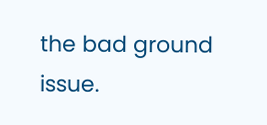the bad ground issue.